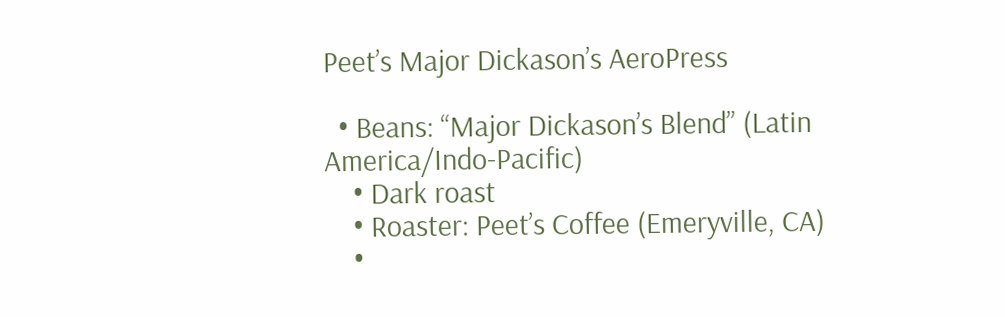Peet’s Major Dickason’s AeroPress

  • Beans: “Major Dickason’s Blend” (Latin America/Indo-Pacific)
    • Dark roast
    • Roaster: Peet’s Coffee (Emeryville, CA)
    •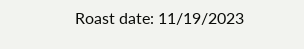Roast date: 11/19/2023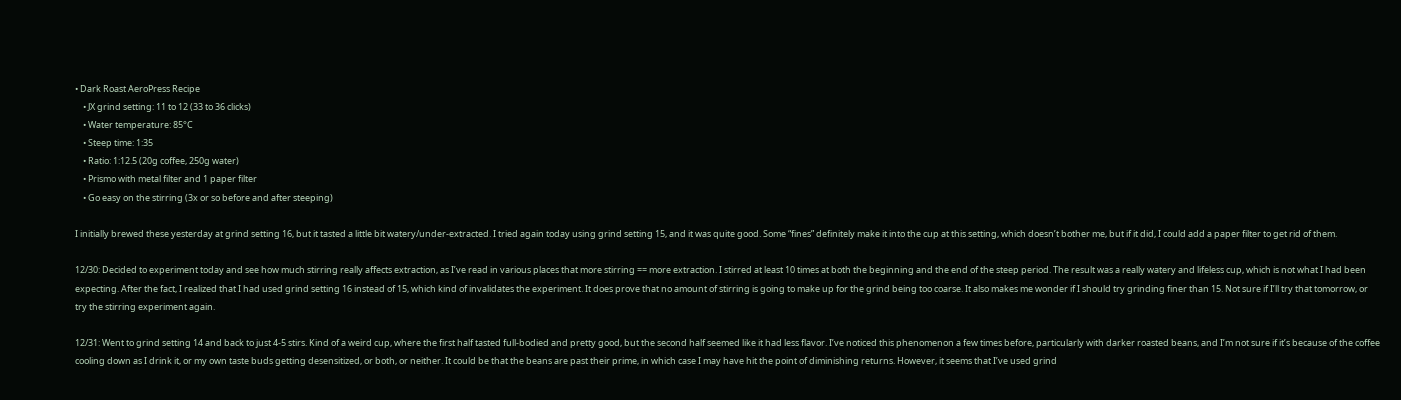• Dark Roast AeroPress Recipe
    • JX grind setting: 11 to 12 (33 to 36 clicks)
    • Water temperature: 85°C
    • Steep time: 1:35
    • Ratio: 1:12.5 (20g coffee, 250g water)
    • Prismo with metal filter and 1 paper filter
    • Go easy on the stirring (3x or so before and after steeping)

I initially brewed these yesterday at grind setting 16, but it tasted a little bit watery/under-extracted. I tried again today using grind setting 15, and it was quite good. Some “fines” definitely make it into the cup at this setting, which doesn’t bother me, but if it did, I could add a paper filter to get rid of them.

12/30: Decided to experiment today and see how much stirring really affects extraction, as I’ve read in various places that more stirring == more extraction. I stirred at least 10 times at both the beginning and the end of the steep period. The result was a really watery and lifeless cup, which is not what I had been expecting. After the fact, I realized that I had used grind setting 16 instead of 15, which kind of invalidates the experiment. It does prove that no amount of stirring is going to make up for the grind being too coarse. It also makes me wonder if I should try grinding finer than 15. Not sure if I’ll try that tomorrow, or try the stirring experiment again.

12/31: Went to grind setting 14 and back to just 4-5 stirs. Kind of a weird cup, where the first half tasted full-bodied and pretty good, but the second half seemed like it had less flavor. I’ve noticed this phenomenon a few times before, particularly with darker roasted beans, and I’m not sure if it’s because of the coffee cooling down as I drink it, or my own taste buds getting desensitized, or both, or neither. It could be that the beans are past their prime, in which case I may have hit the point of diminishing returns. However, it seems that I’ve used grind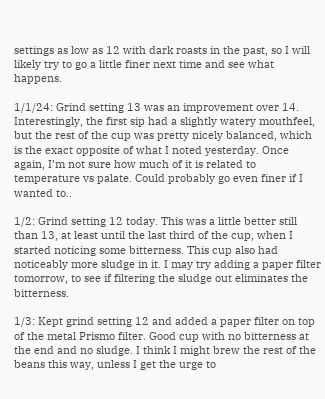settings as low as 12 with dark roasts in the past, so I will likely try to go a little finer next time and see what happens.

1/1/24: Grind setting 13 was an improvement over 14. Interestingly, the first sip had a slightly watery mouthfeel, but the rest of the cup was pretty nicely balanced, which is the exact opposite of what I noted yesterday. Once again, I’m not sure how much of it is related to temperature vs palate. Could probably go even finer if I wanted to..

1/2: Grind setting 12 today. This was a little better still than 13, at least until the last third of the cup, when I started noticing some bitterness. This cup also had noticeably more sludge in it. I may try adding a paper filter tomorrow, to see if filtering the sludge out eliminates the bitterness.

1/3: Kept grind setting 12 and added a paper filter on top of the metal Prismo filter. Good cup with no bitterness at the end and no sludge. I think I might brew the rest of the beans this way, unless I get the urge to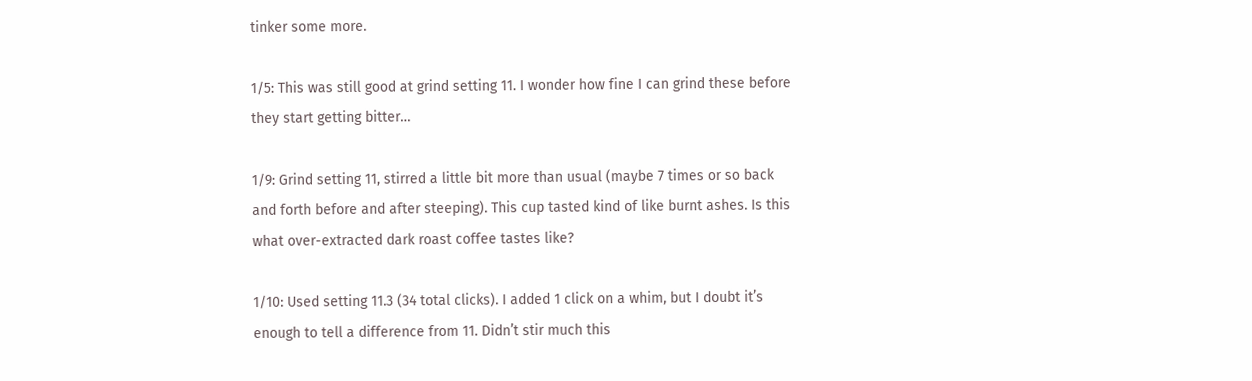tinker some more.

1/5: This was still good at grind setting 11. I wonder how fine I can grind these before they start getting bitter…

1/9: Grind setting 11, stirred a little bit more than usual (maybe 7 times or so back and forth before and after steeping). This cup tasted kind of like burnt ashes. Is this what over-extracted dark roast coffee tastes like?

1/10: Used setting 11.3 (34 total clicks). I added 1 click on a whim, but I doubt it’s enough to tell a difference from 11. Didn’t stir much this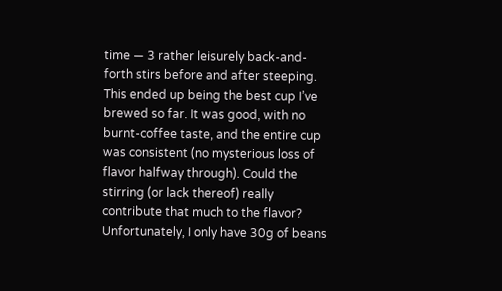time — 3 rather leisurely back-and-forth stirs before and after steeping. This ended up being the best cup I’ve brewed so far. It was good, with no burnt-coffee taste, and the entire cup was consistent (no mysterious loss of flavor halfway through). Could the stirring (or lack thereof) really contribute that much to the flavor? Unfortunately, I only have 30g of beans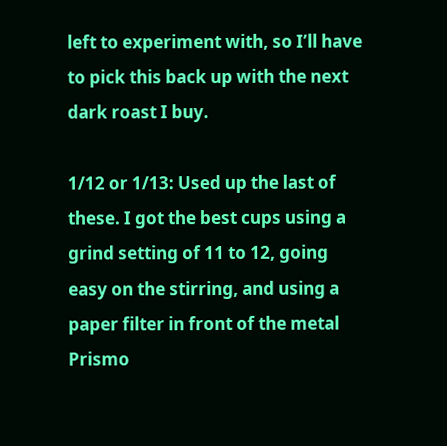left to experiment with, so I’ll have to pick this back up with the next dark roast I buy.

1/12 or 1/13: Used up the last of these. I got the best cups using a grind setting of 11 to 12, going easy on the stirring, and using a paper filter in front of the metal Prismo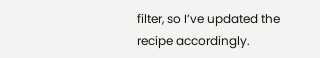filter, so I’ve updated the recipe accordingly.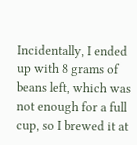Incidentally, I ended up with 8 grams of beans left, which was not enough for a full cup, so I brewed it at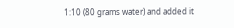1:10 (80 grams water) and added it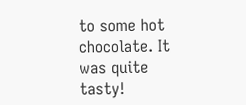to some hot chocolate. It was quite tasty!